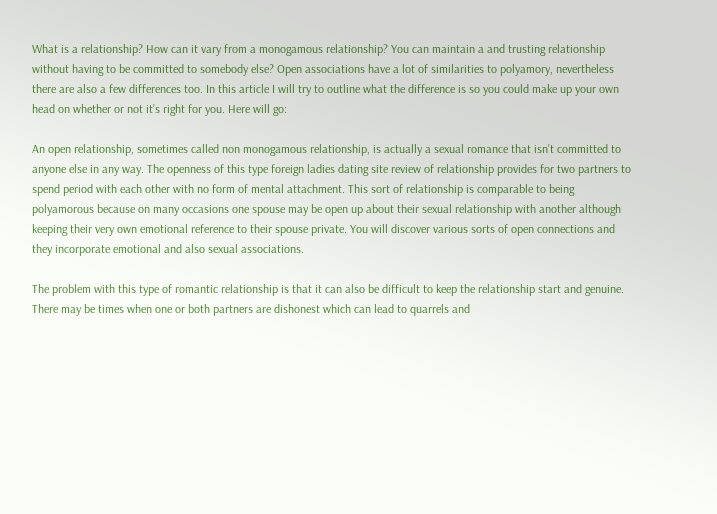What is a relationship? How can it vary from a monogamous relationship? You can maintain a and trusting relationship without having to be committed to somebody else? Open associations have a lot of similarities to polyamory, nevertheless there are also a few differences too. In this article I will try to outline what the difference is so you could make up your own head on whether or not it’s right for you. Here will go:

An open relationship, sometimes called non monogamous relationship, is actually a sexual romance that isn’t committed to anyone else in any way. The openness of this type foreign ladies dating site review of relationship provides for two partners to spend period with each other with no form of mental attachment. This sort of relationship is comparable to being polyamorous because on many occasions one spouse may be open up about their sexual relationship with another although keeping their very own emotional reference to their spouse private. You will discover various sorts of open connections and they incorporate emotional and also sexual associations.

The problem with this type of romantic relationship is that it can also be difficult to keep the relationship start and genuine. There may be times when one or both partners are dishonest which can lead to quarrels and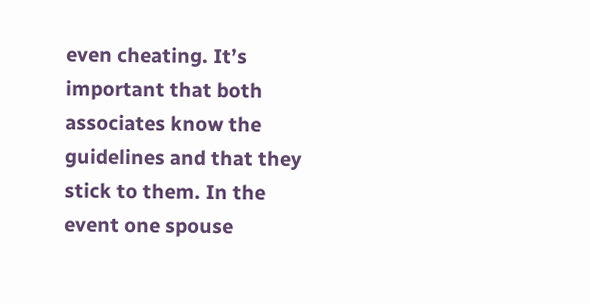even cheating. It’s important that both associates know the guidelines and that they stick to them. In the event one spouse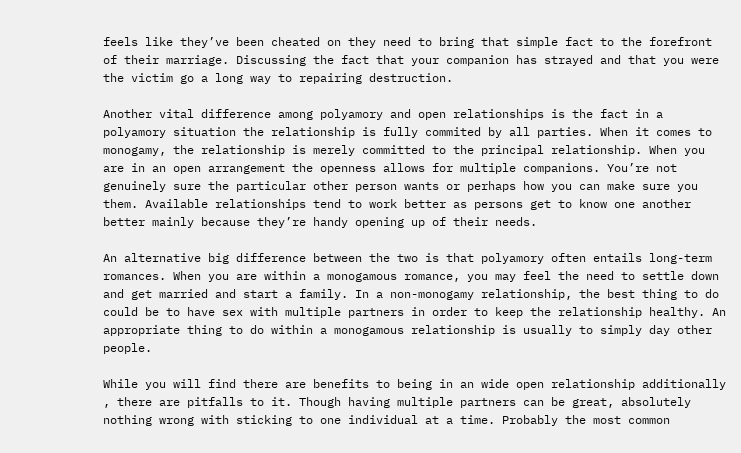feels like they’ve been cheated on they need to bring that simple fact to the forefront of their marriage. Discussing the fact that your companion has strayed and that you were the victim go a long way to repairing destruction.

Another vital difference among polyamory and open relationships is the fact in a polyamory situation the relationship is fully commited by all parties. When it comes to monogamy, the relationship is merely committed to the principal relationship. When you are in an open arrangement the openness allows for multiple companions. You’re not genuinely sure the particular other person wants or perhaps how you can make sure you them. Available relationships tend to work better as persons get to know one another better mainly because they’re handy opening up of their needs.

An alternative big difference between the two is that polyamory often entails long-term romances. When you are within a monogamous romance, you may feel the need to settle down and get married and start a family. In a non-monogamy relationship, the best thing to do could be to have sex with multiple partners in order to keep the relationship healthy. An appropriate thing to do within a monogamous relationship is usually to simply day other people.

While you will find there are benefits to being in an wide open relationship additionally , there are pitfalls to it. Though having multiple partners can be great, absolutely nothing wrong with sticking to one individual at a time. Probably the most common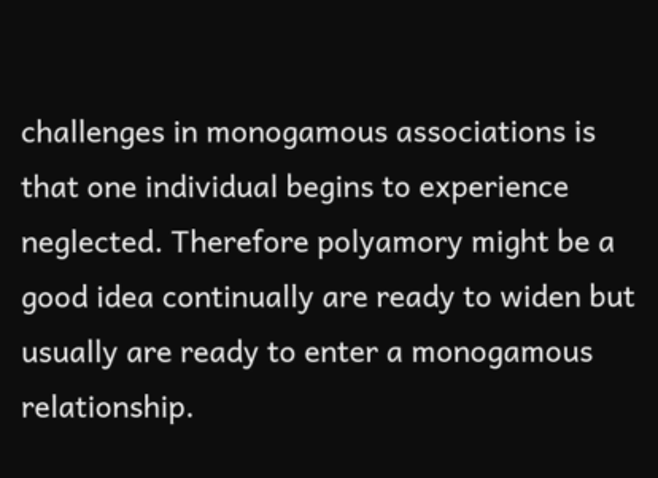challenges in monogamous associations is that one individual begins to experience neglected. Therefore polyamory might be a good idea continually are ready to widen but usually are ready to enter a monogamous relationship.